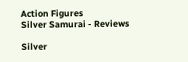Action Figures
Silver Samurai - Reviews

Silver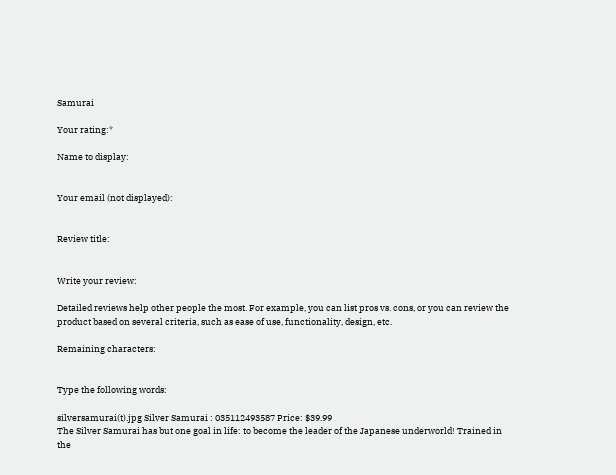Samurai

Your rating:*

Name to display:


Your email (not displayed):


Review title:


Write your review:

Detailed reviews help other people the most. For example, you can list pros vs. cons, or you can review the product based on several criteria, such as ease of use, functionality, design, etc.

Remaining characters:


Type the following words:

silversamurai(t).jpg Silver Samurai : 035112493587 Price: $39.99
The Silver Samurai has but one goal in life: to become the leader of the Japanese underworld! Trained in the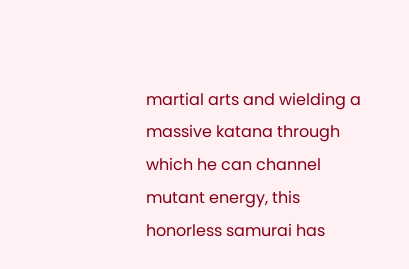martial arts and wielding a massive katana through which he can channel mutant energy, this honorless samurai has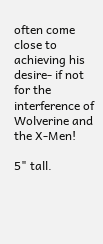often come close to achieving his desire- if not for the interference of Wolverine and the X-Men!

5" tall.